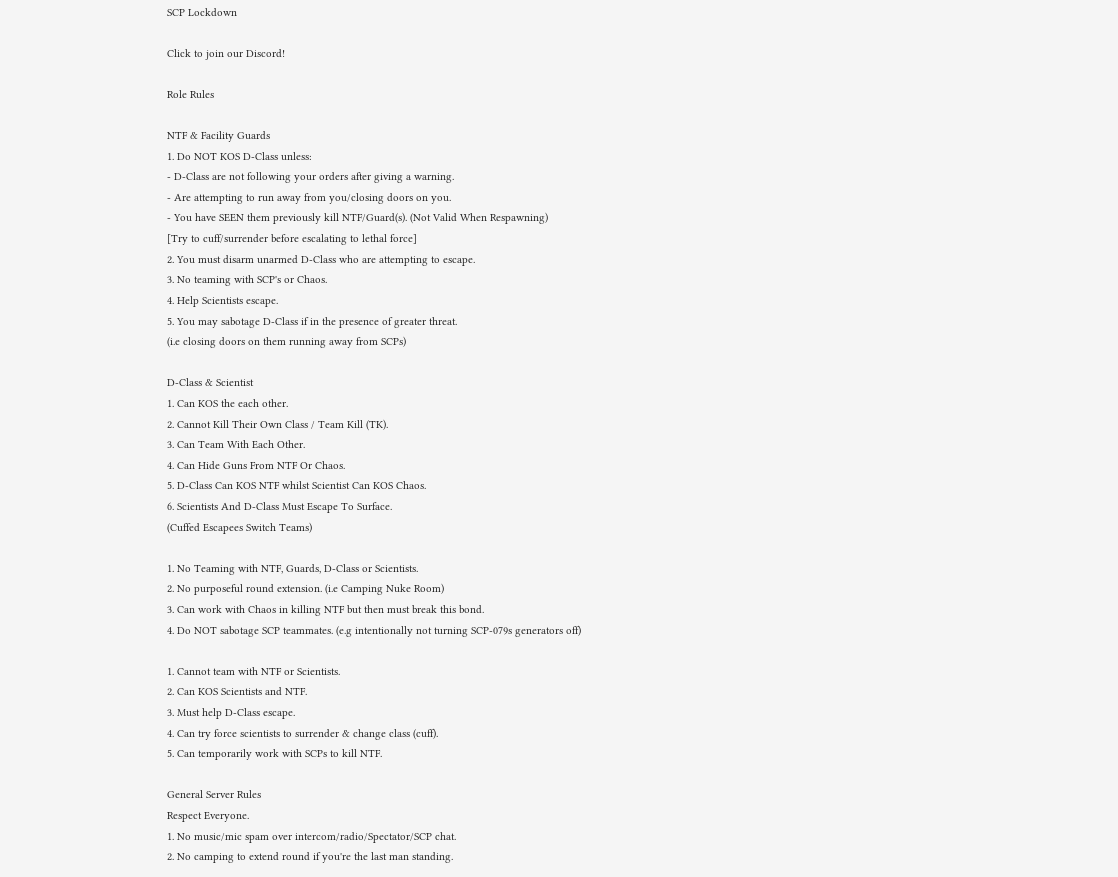SCP Lockdown

Click to join our Discord!

Role Rules

NTF & Facility Guards
1. Do NOT KOS D-Class unless:
- D-Class are not following your orders after giving a warning.
- Are attempting to run away from you/closing doors on you.
- You have SEEN them previously kill NTF/Guard(s). (Not Valid When Respawning)
[Try to cuff/surrender before escalating to lethal force]
2. You must disarm unarmed D-Class who are attempting to escape.
3. No teaming with SCP's or Chaos.
4. Help Scientists escape.
5. You may sabotage D-Class if in the presence of greater threat.
(i.e closing doors on them running away from SCPs)

D-Class & Scientist
1. Can KOS the each other.
2. Cannot Kill Their Own Class / Team Kill (TK).
3. Can Team With Each Other.
4. Can Hide Guns From NTF Or Chaos.
5. D-Class Can KOS NTF whilst Scientist Can KOS Chaos.
6. Scientists And D-Class Must Escape To Surface.
(Cuffed Escapees Switch Teams)

1. No Teaming with NTF, Guards, D-Class or Scientists.
2. No purposeful round extension. (i.e Camping Nuke Room)
3. Can work with Chaos in killing NTF but then must break this bond.
4. Do NOT sabotage SCP teammates. (e.g intentionally not turning SCP-079s generators off)

1. Cannot team with NTF or Scientists.
2. Can KOS Scientists and NTF.
3. Must help D-Class escape.
4. Can try force scientists to surrender & change class (cuff).
5. Can temporarily work with SCPs to kill NTF.

General Server Rules
Respect Everyone.
1. No music/mic spam over intercom/radio/Spectator/SCP chat.
2. No camping to extend round if you're the last man standing.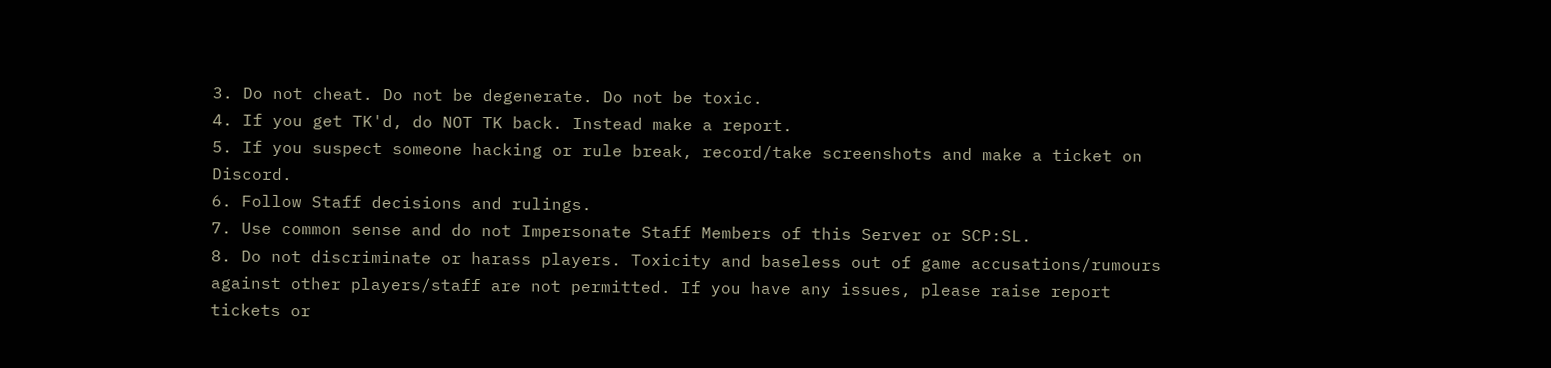3. Do not cheat. Do not be degenerate. Do not be toxic.
4. If you get TK'd, do NOT TK back. Instead make a report.
5. If you suspect someone hacking or rule break, record/take screenshots and make a ticket on Discord.
6. Follow Staff decisions and rulings.
7. Use common sense and do not Impersonate Staff Members of this Server or SCP:SL.
8. Do not discriminate or harass players. Toxicity and baseless out of game accusations/rumours against other players/staff are not permitted. If you have any issues, please raise report tickets or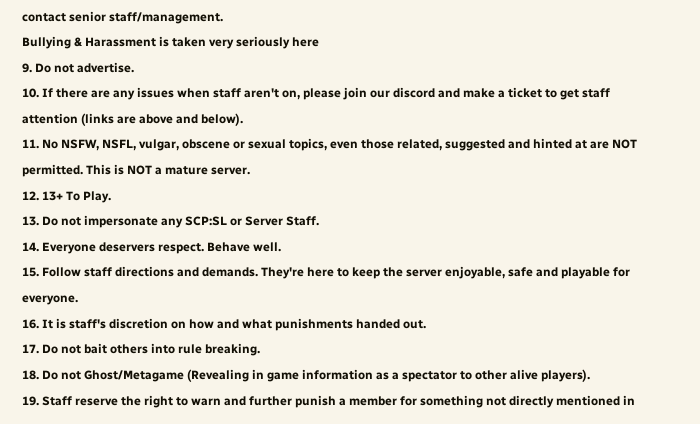contact senior staff/management.
Bullying & Harassment is taken very seriously here
9. Do not advertise.
10. If there are any issues when staff aren't on, please join our discord and make a ticket to get staff attention (links are above and below).
11. No NSFW, NSFL, vulgar, obscene or sexual topics, even those related, suggested and hinted at are NOT permitted. This is NOT a mature server.
12. 13+ To Play.
13. Do not impersonate any SCP:SL or Server Staff.
14. Everyone deservers respect. Behave well.
15. Follow staff directions and demands. They're here to keep the server enjoyable, safe and playable for everyone.
16. It is staff's discretion on how and what punishments handed out.
17. Do not bait others into rule breaking.
18. Do not Ghost/Metagame (Revealing in game information as a spectator to other alive players).
19. Staff reserve the right to warn and further punish a member for something not directly mentioned in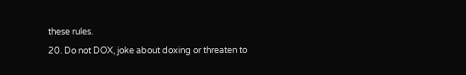these rules.
20. Do not DOX, joke about doxing or threaten to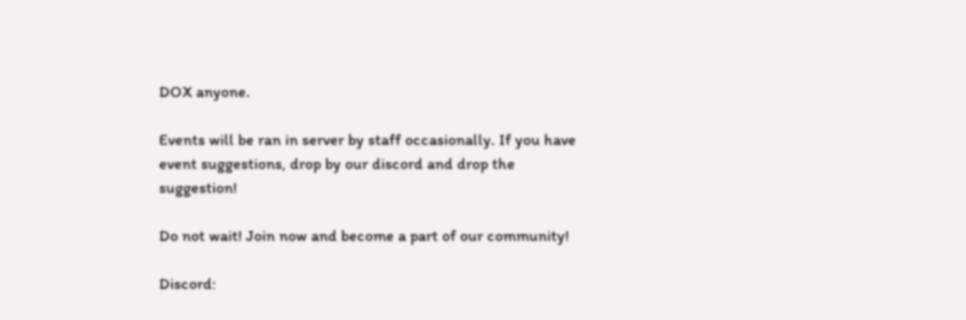DOX anyone.

Events will be ran in server by staff occasionally. If you have event suggestions, drop by our discord and drop the suggestion!

Do not wait! Join now and become a part of our community!

Discord: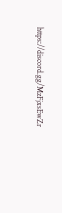https://discord.gg/MzFjxsEwZr